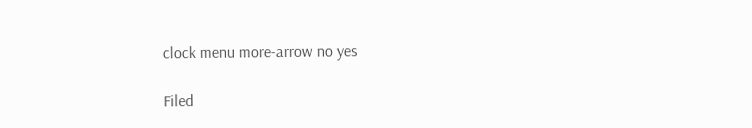clock menu more-arrow no yes

Filed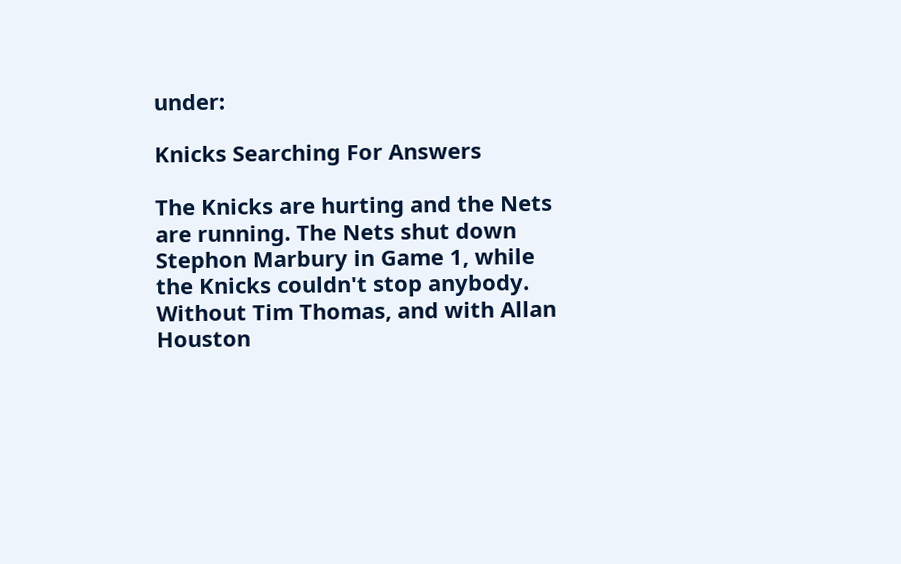under:

Knicks Searching For Answers

The Knicks are hurting and the Nets are running. The Nets shut down Stephon Marbury in Game 1, while the Knicks couldn't stop anybody. Without Tim Thomas, and with Allan Houston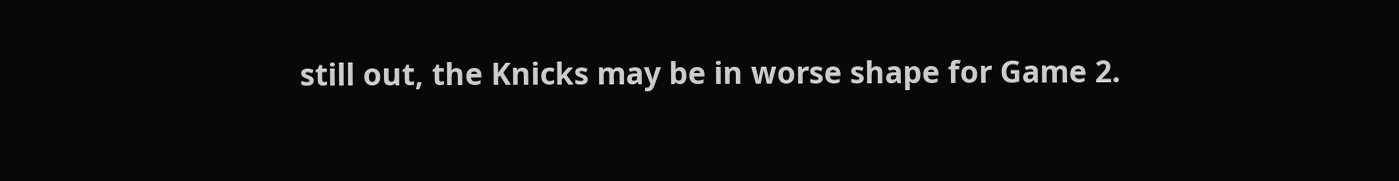still out, the Knicks may be in worse shape for Game 2.